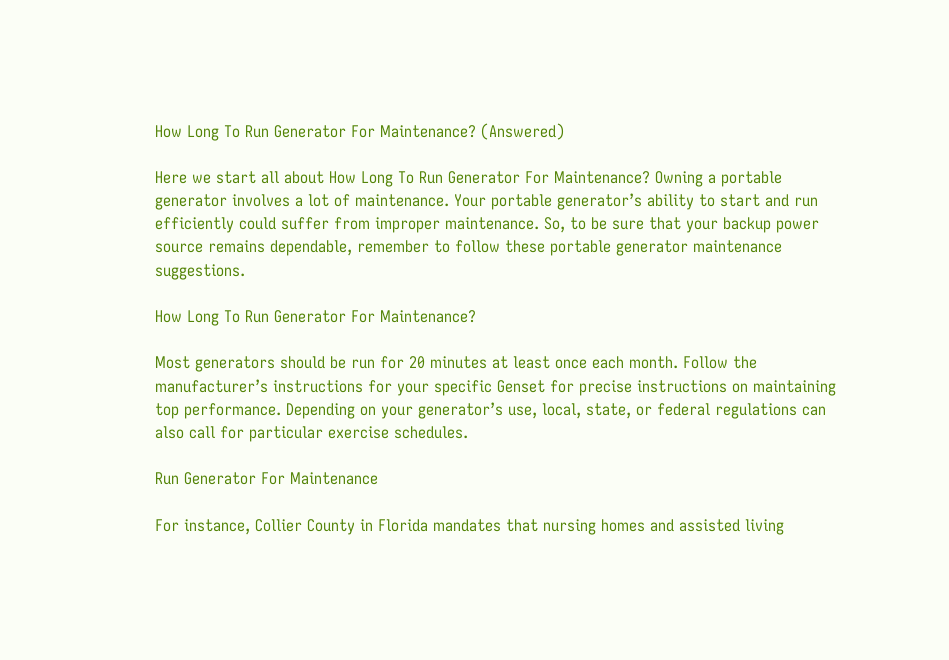How Long To Run Generator For Maintenance? (Answered)

Here we start all about How Long To Run Generator For Maintenance? Owning a portable generator involves a lot of maintenance. Your portable generator’s ability to start and run efficiently could suffer from improper maintenance. So, to be sure that your backup power source remains dependable, remember to follow these portable generator maintenance suggestions.

How Long To Run Generator For Maintenance?

Most generators should be run for 20 minutes at least once each month. Follow the manufacturer’s instructions for your specific Genset for precise instructions on maintaining top performance. Depending on your generator’s use, local, state, or federal regulations can also call for particular exercise schedules.

Run Generator For Maintenance

For instance, Collier County in Florida mandates that nursing homes and assisted living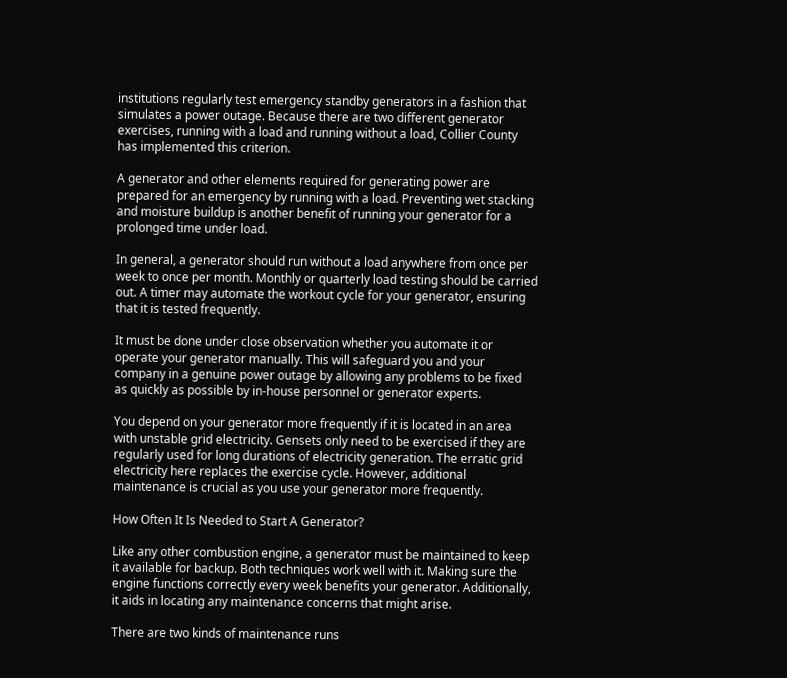institutions regularly test emergency standby generators in a fashion that simulates a power outage. Because there are two different generator exercises, running with a load and running without a load, Collier County has implemented this criterion.

A generator and other elements required for generating power are prepared for an emergency by running with a load. Preventing wet stacking and moisture buildup is another benefit of running your generator for a prolonged time under load.

In general, a generator should run without a load anywhere from once per week to once per month. Monthly or quarterly load testing should be carried out. A timer may automate the workout cycle for your generator, ensuring that it is tested frequently.

It must be done under close observation whether you automate it or operate your generator manually. This will safeguard you and your company in a genuine power outage by allowing any problems to be fixed as quickly as possible by in-house personnel or generator experts.

You depend on your generator more frequently if it is located in an area with unstable grid electricity. Gensets only need to be exercised if they are regularly used for long durations of electricity generation. The erratic grid electricity here replaces the exercise cycle. However, additional maintenance is crucial as you use your generator more frequently.

How Often It Is Needed to Start A Generator?

Like any other combustion engine, a generator must be maintained to keep it available for backup. Both techniques work well with it. Making sure the engine functions correctly every week benefits your generator. Additionally, it aids in locating any maintenance concerns that might arise.

There are two kinds of maintenance runs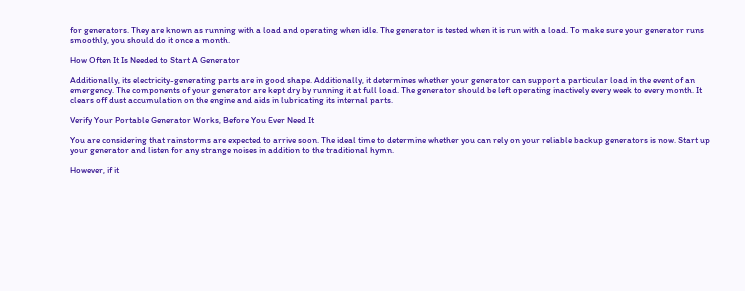for generators. They are known as running with a load and operating when idle. The generator is tested when it is run with a load. To make sure your generator runs smoothly, you should do it once a month.

How Often It Is Needed to Start A Generator

Additionally, its electricity-generating parts are in good shape. Additionally, it determines whether your generator can support a particular load in the event of an emergency. The components of your generator are kept dry by running it at full load. The generator should be left operating inactively every week to every month. It clears off dust accumulation on the engine and aids in lubricating its internal parts.

Verify Your Portable Generator Works, Before You Ever Need It

You are considering that rainstorms are expected to arrive soon. The ideal time to determine whether you can rely on your reliable backup generators is now. Start up your generator and listen for any strange noises in addition to the traditional hymn.

However, if it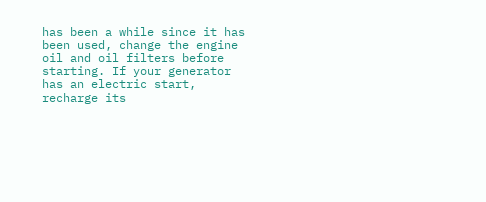has been a while since it has been used, change the engine oil and oil filters before starting. If your generator has an electric start, recharge its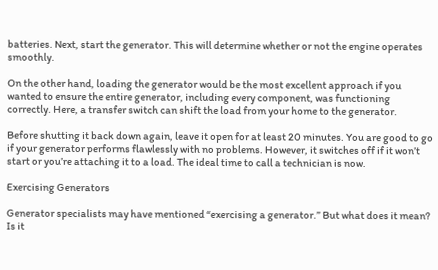batteries. Next, start the generator. This will determine whether or not the engine operates smoothly.

On the other hand, loading the generator would be the most excellent approach if you wanted to ensure the entire generator, including every component, was functioning correctly. Here, a transfer switch can shift the load from your home to the generator.

Before shutting it back down again, leave it open for at least 20 minutes. You are good to go if your generator performs flawlessly with no problems. However, it switches off if it won’t start or you’re attaching it to a load. The ideal time to call a technician is now.

Exercising Generators

Generator specialists may have mentioned “exercising a generator.” But what does it mean? Is it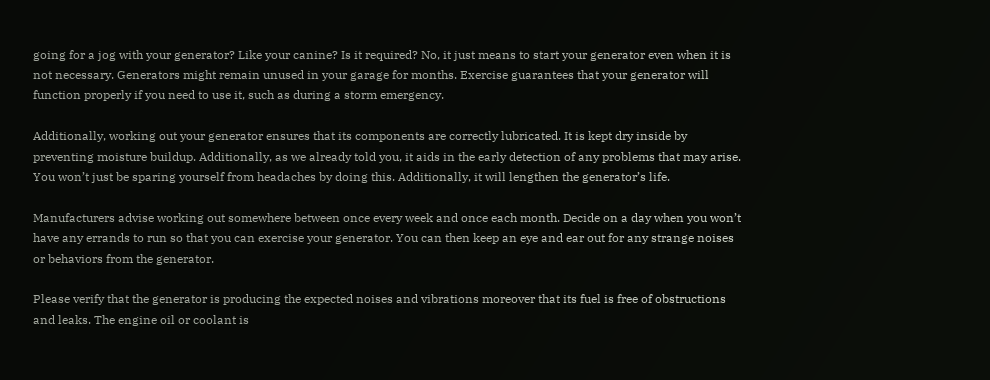going for a jog with your generator? Like your canine? Is it required? No, it just means to start your generator even when it is not necessary. Generators might remain unused in your garage for months. Exercise guarantees that your generator will function properly if you need to use it, such as during a storm emergency.

Additionally, working out your generator ensures that its components are correctly lubricated. It is kept dry inside by preventing moisture buildup. Additionally, as we already told you, it aids in the early detection of any problems that may arise. You won’t just be sparing yourself from headaches by doing this. Additionally, it will lengthen the generator’s life.

Manufacturers advise working out somewhere between once every week and once each month. Decide on a day when you won’t have any errands to run so that you can exercise your generator. You can then keep an eye and ear out for any strange noises or behaviors from the generator.

Please verify that the generator is producing the expected noises and vibrations moreover that its fuel is free of obstructions and leaks. The engine oil or coolant is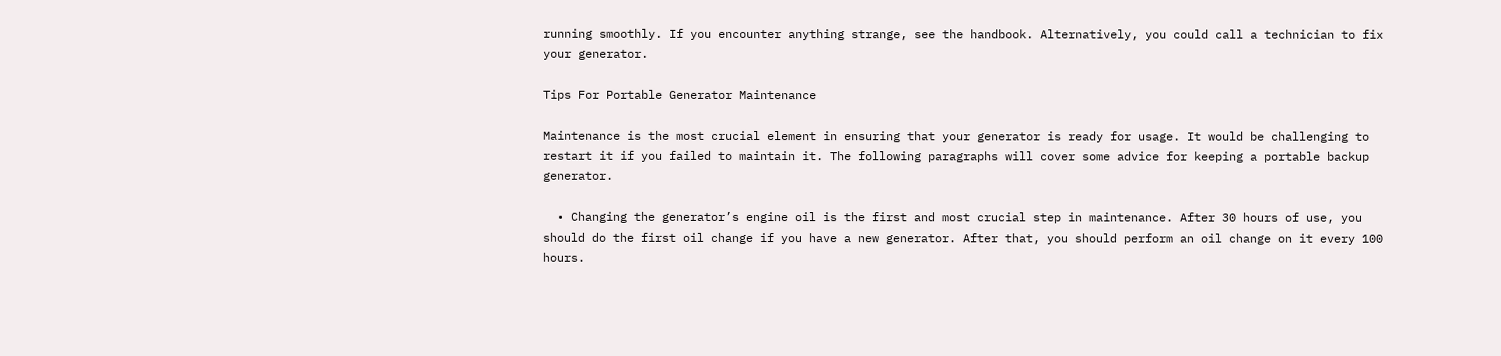running smoothly. If you encounter anything strange, see the handbook. Alternatively, you could call a technician to fix your generator.

Tips For Portable Generator Maintenance

Maintenance is the most crucial element in ensuring that your generator is ready for usage. It would be challenging to restart it if you failed to maintain it. The following paragraphs will cover some advice for keeping a portable backup generator.

  • Changing the generator’s engine oil is the first and most crucial step in maintenance. After 30 hours of use, you should do the first oil change if you have a new generator. After that, you should perform an oil change on it every 100 hours.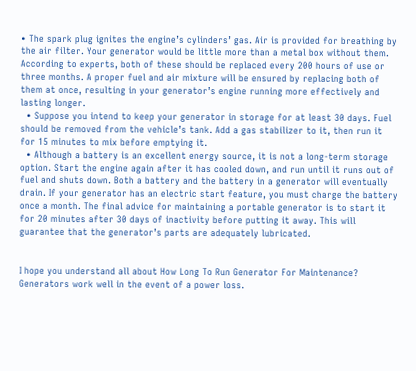• The spark plug ignites the engine’s cylinders’ gas. Air is provided for breathing by the air filter. Your generator would be little more than a metal box without them. According to experts, both of these should be replaced every 200 hours of use or three months. A proper fuel and air mixture will be ensured by replacing both of them at once, resulting in your generator’s engine running more effectively and lasting longer.
  • Suppose you intend to keep your generator in storage for at least 30 days. Fuel should be removed from the vehicle’s tank. Add a gas stabilizer to it, then run it for 15 minutes to mix before emptying it.
  • Although a battery is an excellent energy source, it is not a long-term storage option. Start the engine again after it has cooled down, and run until it runs out of fuel and shuts down. Both a battery and the battery in a generator will eventually drain. If your generator has an electric start feature, you must charge the battery once a month. The final advice for maintaining a portable generator is to start it for 20 minutes after 30 days of inactivity before putting it away. This will guarantee that the generator’s parts are adequately lubricated.


I hope you understand all about How Long To Run Generator For Maintenance? Generators work well in the event of a power loss.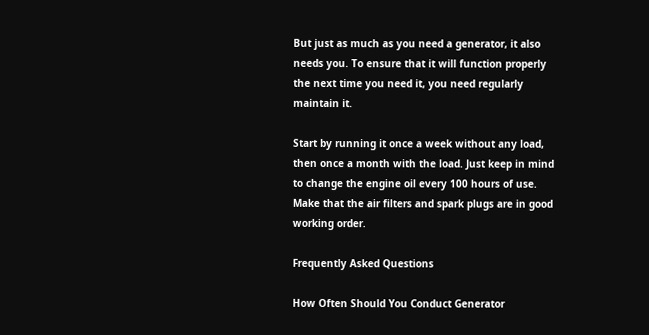But just as much as you need a generator, it also needs you. To ensure that it will function properly the next time you need it, you need regularly maintain it.

Start by running it once a week without any load, then once a month with the load. Just keep in mind to change the engine oil every 100 hours of use. Make that the air filters and spark plugs are in good working order.

Frequently Asked Questions

How Often Should You Conduct Generator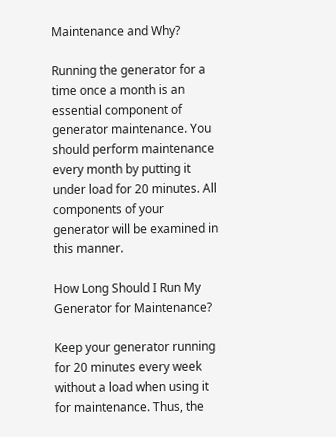Maintenance and Why?

Running the generator for a time once a month is an essential component of generator maintenance. You should perform maintenance every month by putting it under load for 20 minutes. All components of your generator will be examined in this manner.

How Long Should I Run My Generator for Maintenance?

Keep your generator running for 20 minutes every week without a load when using it for maintenance. Thus, the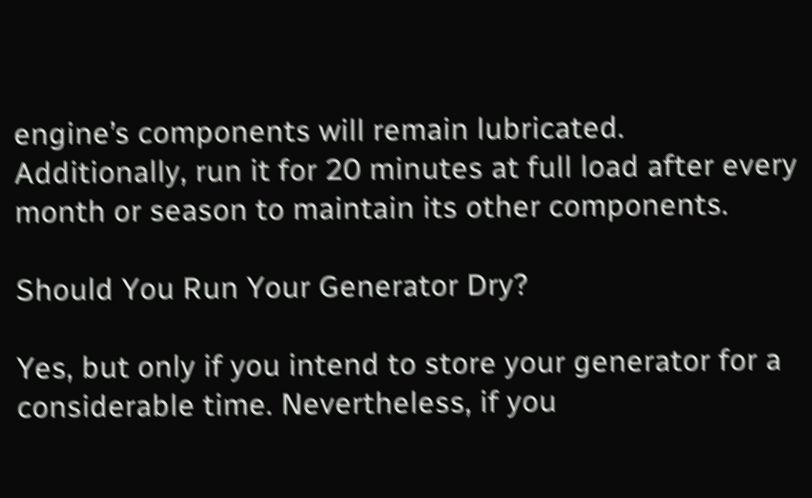engine’s components will remain lubricated. Additionally, run it for 20 minutes at full load after every month or season to maintain its other components.

Should You Run Your Generator Dry?

Yes, but only if you intend to store your generator for a considerable time. Nevertheless, if you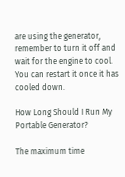are using the generator, remember to turn it off and wait for the engine to cool. You can restart it once it has cooled down.

How Long Should I Run My Portable Generator?

The maximum time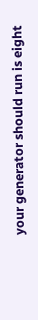your generator should run is eight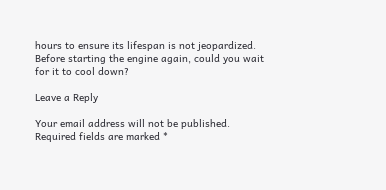hours to ensure its lifespan is not jeopardized. Before starting the engine again, could you wait for it to cool down?

Leave a Reply

Your email address will not be published. Required fields are marked *